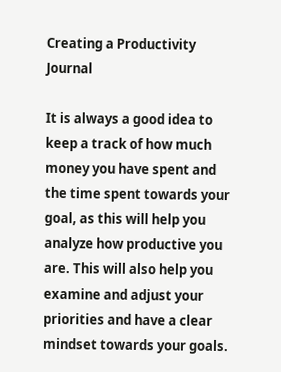Creating a Productivity Journal

It is always a good idea to keep a track of how much money you have spent and the time spent towards your goal, as this will help you analyze how productive you are. This will also help you examine and adjust your priorities and have a clear mindset towards your goals.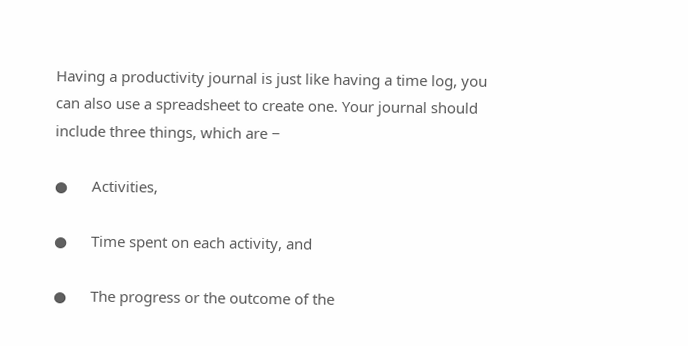Having a productivity journal is just like having a time log, you can also use a spreadsheet to create one. Your journal should include three things, which are −

●      Activities,

●      Time spent on each activity, and

●      The progress or the outcome of the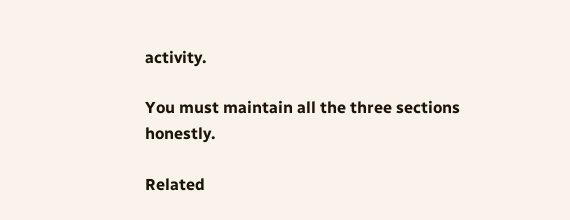activity.

You must maintain all the three sections honestly.

Related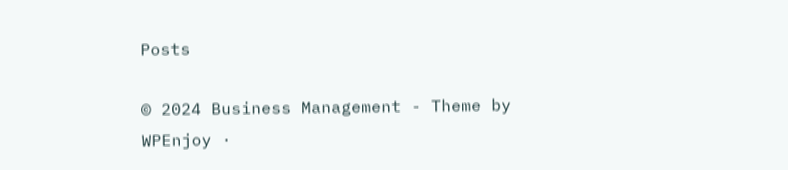Posts

© 2024 Business Management - Theme by WPEnjoy ·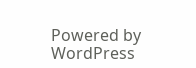Powered by WordPress